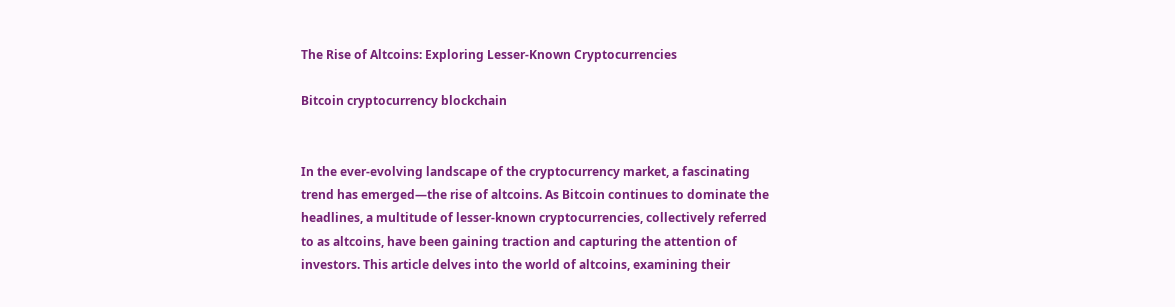The Rise of Altcoins: Exploring Lesser-Known Cryptocurrencies

Bitcoin cryptocurrency blockchain


In the ever-evolving landscape of the cryptocurrency market, a fascinating trend has emerged—the rise of altcoins. As Bitcoin continues to dominate the headlines, a multitude of lesser-known cryptocurrencies, collectively referred to as altcoins, have been gaining traction and capturing the attention of investors. This article delves into the world of altcoins, examining their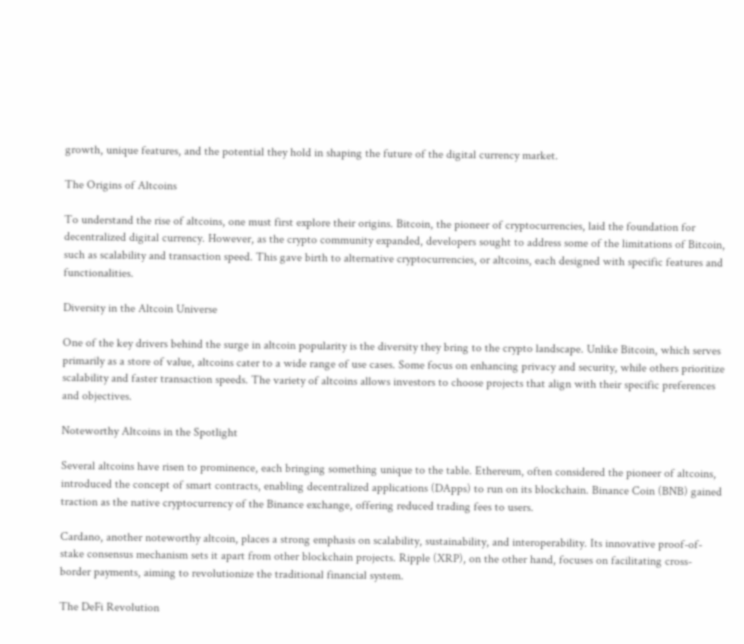growth, unique features, and the potential they hold in shaping the future of the digital currency market.

The Origins of Altcoins

To understand the rise of altcoins, one must first explore their origins. Bitcoin, the pioneer of cryptocurrencies, laid the foundation for decentralized digital currency. However, as the crypto community expanded, developers sought to address some of the limitations of Bitcoin, such as scalability and transaction speed. This gave birth to alternative cryptocurrencies, or altcoins, each designed with specific features and functionalities.

Diversity in the Altcoin Universe

One of the key drivers behind the surge in altcoin popularity is the diversity they bring to the crypto landscape. Unlike Bitcoin, which serves primarily as a store of value, altcoins cater to a wide range of use cases. Some focus on enhancing privacy and security, while others prioritize scalability and faster transaction speeds. The variety of altcoins allows investors to choose projects that align with their specific preferences and objectives.

Noteworthy Altcoins in the Spotlight

Several altcoins have risen to prominence, each bringing something unique to the table. Ethereum, often considered the pioneer of altcoins, introduced the concept of smart contracts, enabling decentralized applications (DApps) to run on its blockchain. Binance Coin (BNB) gained traction as the native cryptocurrency of the Binance exchange, offering reduced trading fees to users.

Cardano, another noteworthy altcoin, places a strong emphasis on scalability, sustainability, and interoperability. Its innovative proof-of-stake consensus mechanism sets it apart from other blockchain projects. Ripple (XRP), on the other hand, focuses on facilitating cross-border payments, aiming to revolutionize the traditional financial system.

The DeFi Revolution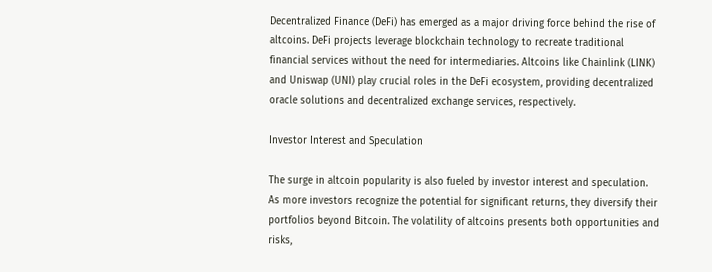Decentralized Finance (DeFi) has emerged as a major driving force behind the rise of altcoins. DeFi projects leverage blockchain technology to recreate traditional financial services without the need for intermediaries. Altcoins like Chainlink (LINK) and Uniswap (UNI) play crucial roles in the DeFi ecosystem, providing decentralized oracle solutions and decentralized exchange services, respectively.

Investor Interest and Speculation

The surge in altcoin popularity is also fueled by investor interest and speculation. As more investors recognize the potential for significant returns, they diversify their portfolios beyond Bitcoin. The volatility of altcoins presents both opportunities and risks,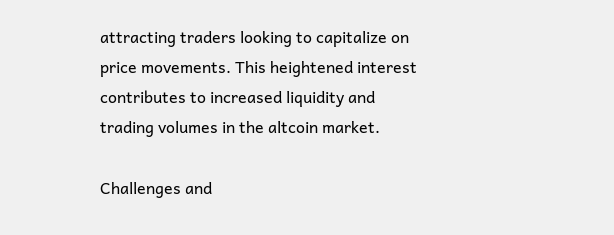attracting traders looking to capitalize on price movements. This heightened interest contributes to increased liquidity and trading volumes in the altcoin market.

Challenges and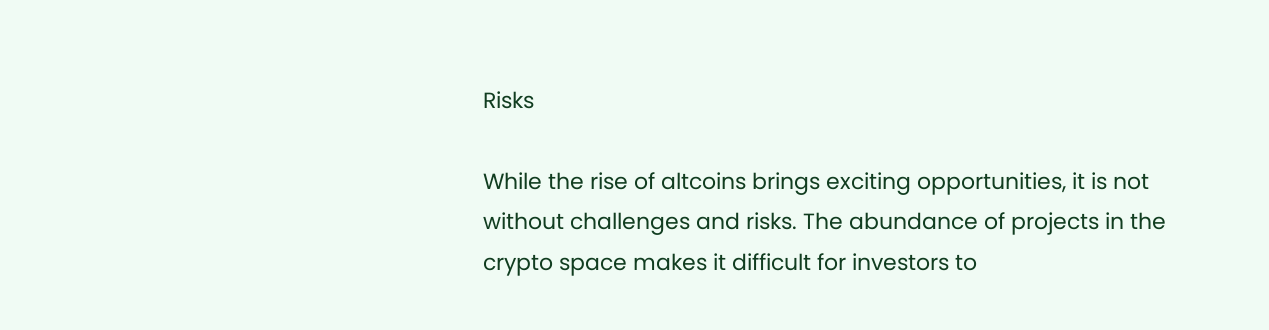Risks

While the rise of altcoins brings exciting opportunities, it is not without challenges and risks. The abundance of projects in the crypto space makes it difficult for investors to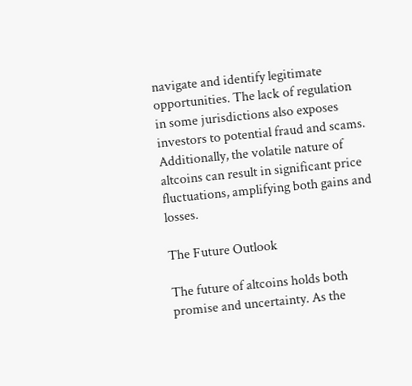navigate and identify legitimate opportunities. The lack of regulation in some jurisdictions also exposes investors to potential fraud and scams. Additionally, the volatile nature of altcoins can result in significant price fluctuations, amplifying both gains and losses.

The Future Outlook

The future of altcoins holds both promise and uncertainty. As the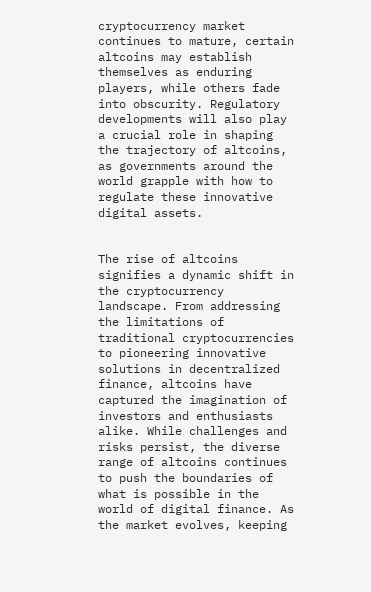cryptocurrency market continues to mature, certain altcoins may establish themselves as enduring players, while others fade into obscurity. Regulatory developments will also play a crucial role in shaping the trajectory of altcoins, as governments around the world grapple with how to regulate these innovative digital assets.


The rise of altcoins signifies a dynamic shift in the cryptocurrency landscape. From addressing the limitations of traditional cryptocurrencies to pioneering innovative solutions in decentralized finance, altcoins have captured the imagination of investors and enthusiasts alike. While challenges and risks persist, the diverse range of altcoins continues to push the boundaries of what is possible in the world of digital finance. As the market evolves, keeping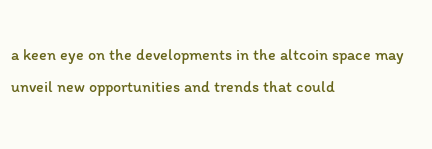a keen eye on the developments in the altcoin space may unveil new opportunities and trends that could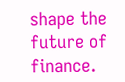shape the future of finance.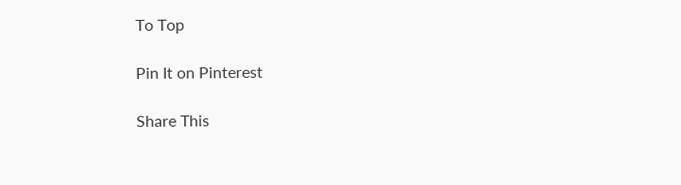To Top

Pin It on Pinterest

Share This